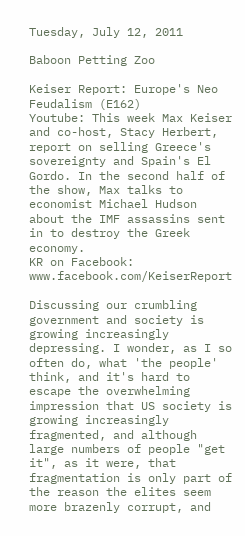Tuesday, July 12, 2011

Baboon Petting Zoo

Keiser Report: Europe's Neo Feudalism (E162)
Youtube: This week Max Keiser and co-host, Stacy Herbert, report on selling Greece's sovereignty and Spain's El Gordo. In the second half of the show, Max talks to economist Michael Hudson about the IMF assassins sent in to destroy the Greek economy.
KR on Facebook: www.facebook.com/KeiserReport

Discussing our crumbling government and society is growing increasingly depressing. I wonder, as I so often do, what 'the people' think, and it's hard to escape the overwhelming impression that US society is growing increasingly fragmented, and although large numbers of people "get it", as it were, that fragmentation is only part of the reason the elites seem more brazenly corrupt, and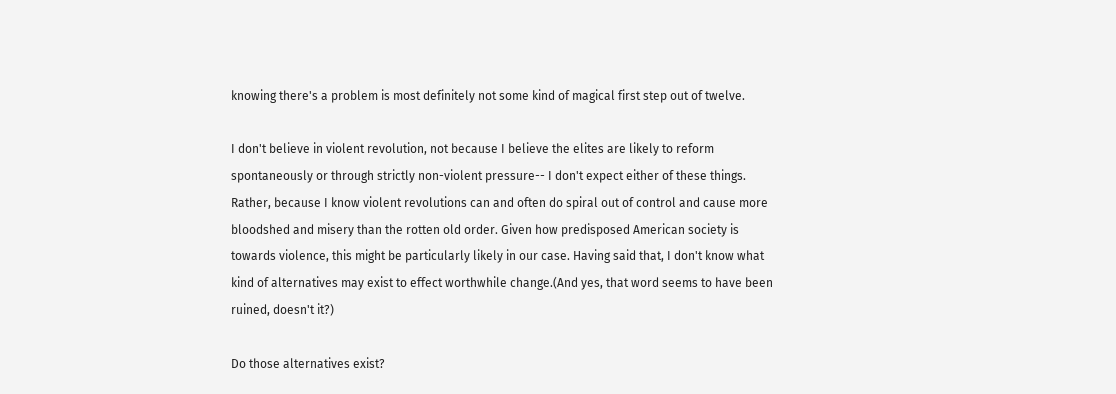knowing there's a problem is most definitely not some kind of magical first step out of twelve.

I don't believe in violent revolution, not because I believe the elites are likely to reform spontaneously or through strictly non-violent pressure-- I don't expect either of these things. Rather, because I know violent revolutions can and often do spiral out of control and cause more bloodshed and misery than the rotten old order. Given how predisposed American society is towards violence, this might be particularly likely in our case. Having said that, I don't know what kind of alternatives may exist to effect worthwhile change.(And yes, that word seems to have been ruined, doesn't it?)

Do those alternatives exist?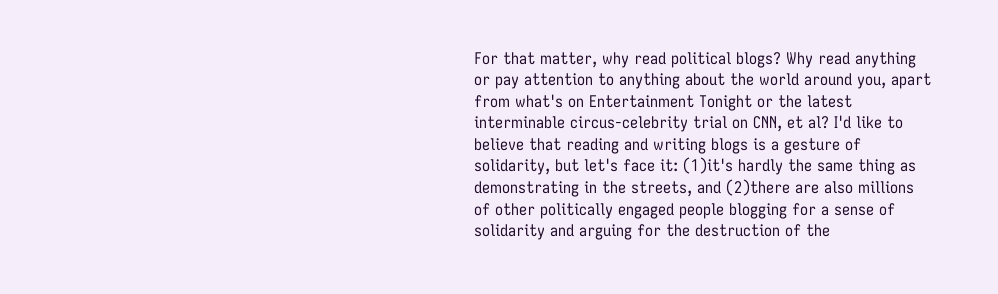For that matter, why read political blogs? Why read anything or pay attention to anything about the world around you, apart from what's on Entertainment Tonight or the latest interminable circus-celebrity trial on CNN, et al? I'd like to believe that reading and writing blogs is a gesture of solidarity, but let's face it: (1)it's hardly the same thing as demonstrating in the streets, and (2)there are also millions of other politically engaged people blogging for a sense of solidarity and arguing for the destruction of the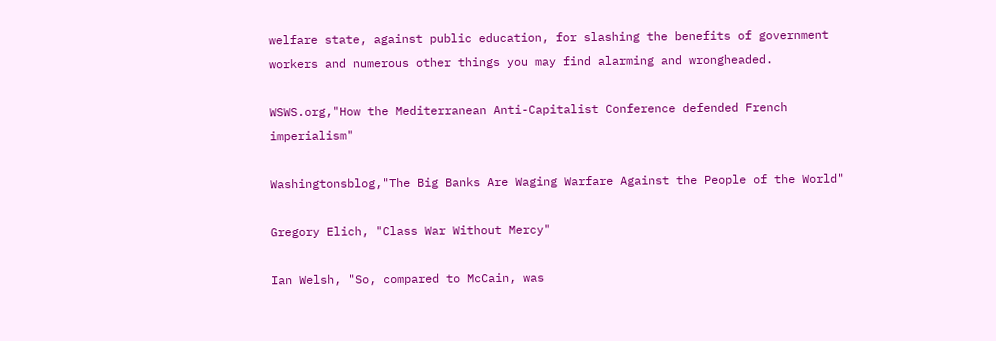welfare state, against public education, for slashing the benefits of government workers and numerous other things you may find alarming and wrongheaded.

WSWS.org,"How the Mediterranean Anti-Capitalist Conference defended French imperialism"

Washingtonsblog,"The Big Banks Are Waging Warfare Against the People of the World"

Gregory Elich, "Class War Without Mercy"

Ian Welsh, "So, compared to McCain, was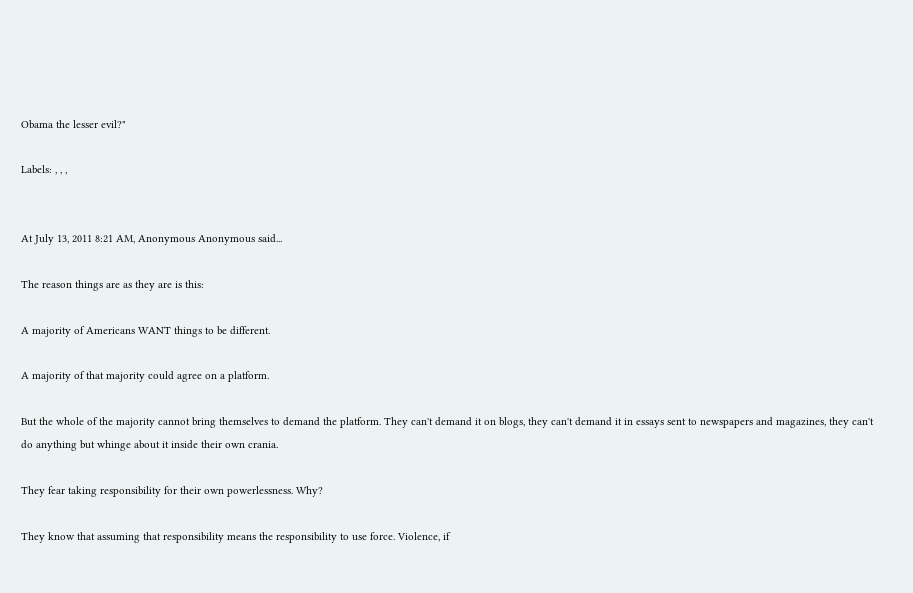Obama the lesser evil?"

Labels: , , ,


At July 13, 2011 8:21 AM, Anonymous Anonymous said...

The reason things are as they are is this:

A majority of Americans WANT things to be different.

A majority of that majority could agree on a platform.

But the whole of the majority cannot bring themselves to demand the platform. They can't demand it on blogs, they can't demand it in essays sent to newspapers and magazines, they can't do anything but whinge about it inside their own crania.

They fear taking responsibility for their own powerlessness. Why?

They know that assuming that responsibility means the responsibility to use force. Violence, if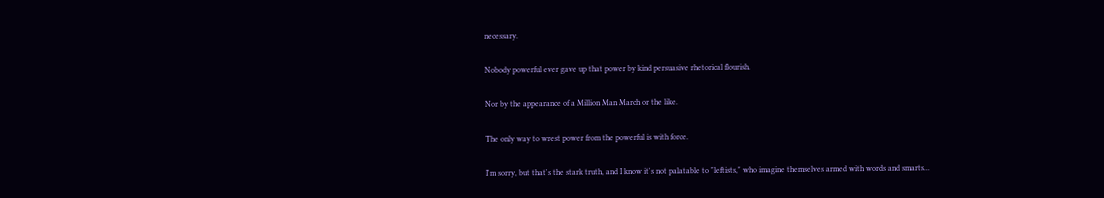necessary.

Nobody powerful ever gave up that power by kind persuasive rhetorical flourish.

Nor by the appearance of a Million Man March or the like.

The only way to wrest power from the powerful is with force.

I'm sorry, but that's the stark truth, and I know it's not palatable to "leftists," who imagine themselves armed with words and smarts...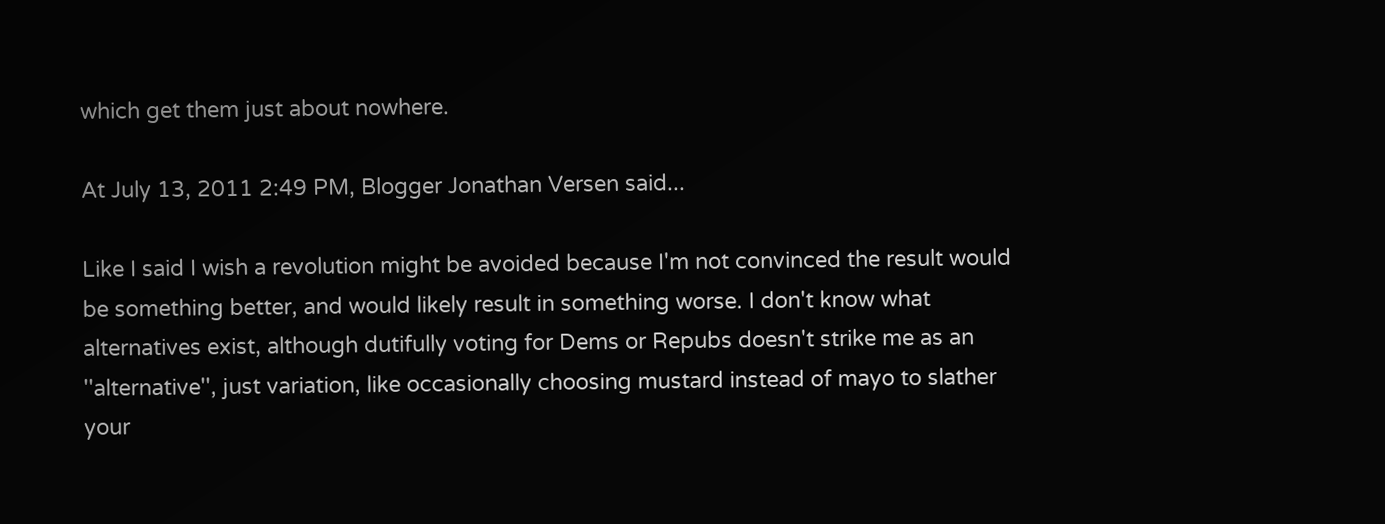which get them just about nowhere.

At July 13, 2011 2:49 PM, Blogger Jonathan Versen said...

Like I said I wish a revolution might be avoided because I'm not convinced the result would be something better, and would likely result in something worse. I don't know what alternatives exist, although dutifully voting for Dems or Repubs doesn't strike me as an ''alternative'', just variation, like occasionally choosing mustard instead of mayo to slather your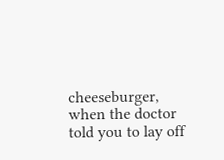cheeseburger, when the doctor told you to lay off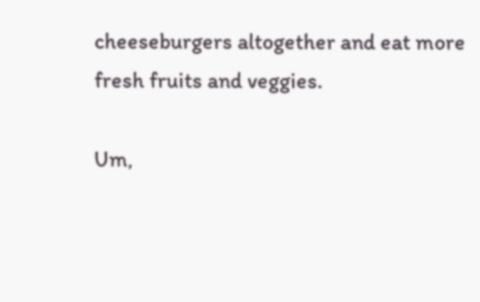cheeseburgers altogether and eat more fresh fruits and veggies.

Um,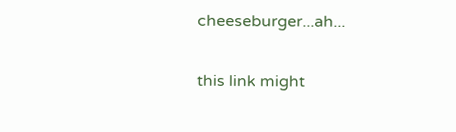cheeseburger...ah...

this link might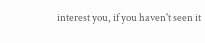interest you, if you haven't seen it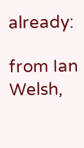already:

from Ian Welsh,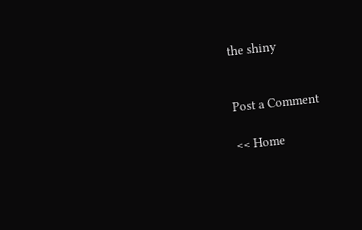the shiny


Post a Comment

<< Home